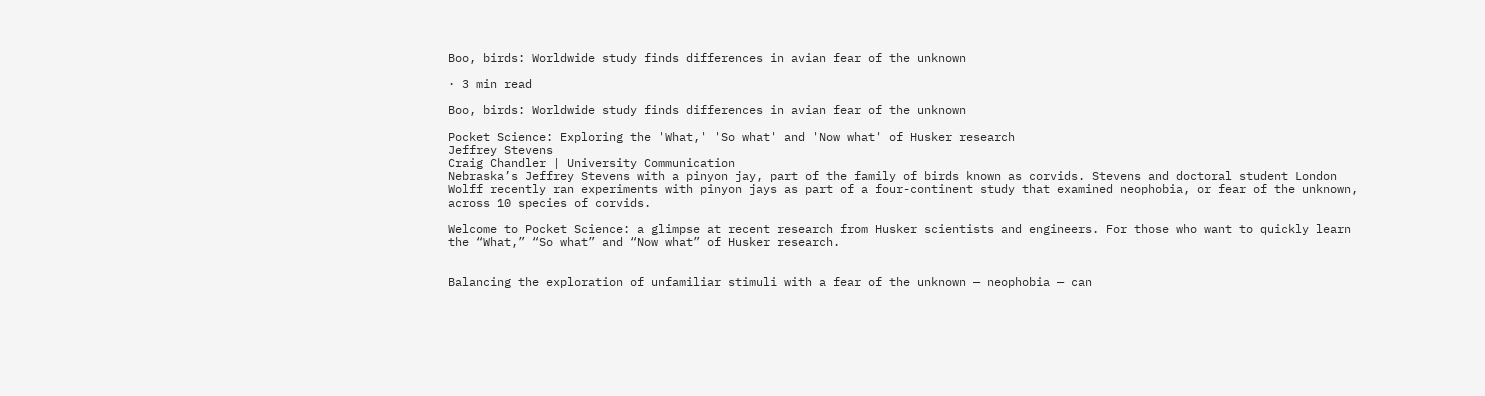Boo, birds: Worldwide study finds differences in avian fear of the unknown

· 3 min read

Boo, birds: Worldwide study finds differences in avian fear of the unknown

Pocket Science: Exploring the 'What,' 'So what' and 'Now what' of Husker research
Jeffrey Stevens
Craig Chandler | University Communication
Nebraska’s Jeffrey Stevens with a pinyon jay, part of the family of birds known as corvids. Stevens and doctoral student London Wolff recently ran experiments with pinyon jays as part of a four-continent study that examined neophobia, or fear of the unknown, across 10 species of corvids.

Welcome to Pocket Science: a glimpse at recent research from Husker scientists and engineers. For those who want to quickly learn the “What,” “So what” and “Now what” of Husker research.


Balancing the exploration of unfamiliar stimuli with a fear of the unknown — neophobia — can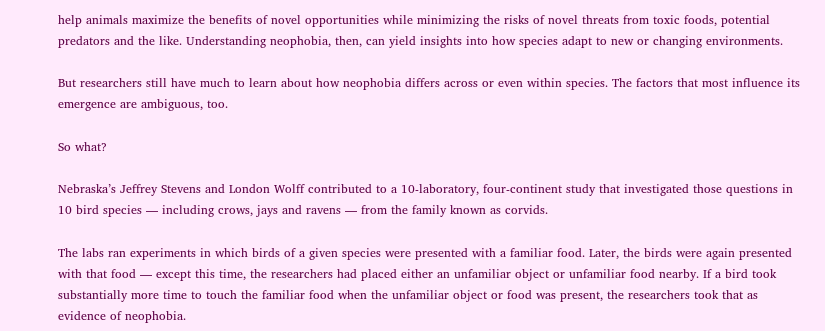help animals maximize the benefits of novel opportunities while minimizing the risks of novel threats from toxic foods, potential predators and the like. Understanding neophobia, then, can yield insights into how species adapt to new or changing environments.

But researchers still have much to learn about how neophobia differs across or even within species. The factors that most influence its emergence are ambiguous, too.

So what?

Nebraska’s Jeffrey Stevens and London Wolff contributed to a 10-laboratory, four-continent study that investigated those questions in 10 bird species — including crows, jays and ravens — from the family known as corvids.

The labs ran experiments in which birds of a given species were presented with a familiar food. Later, the birds were again presented with that food — except this time, the researchers had placed either an unfamiliar object or unfamiliar food nearby. If a bird took substantially more time to touch the familiar food when the unfamiliar object or food was present, the researchers took that as evidence of neophobia.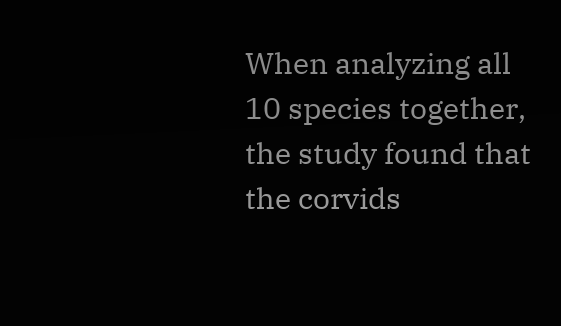When analyzing all 10 species together, the study found that the corvids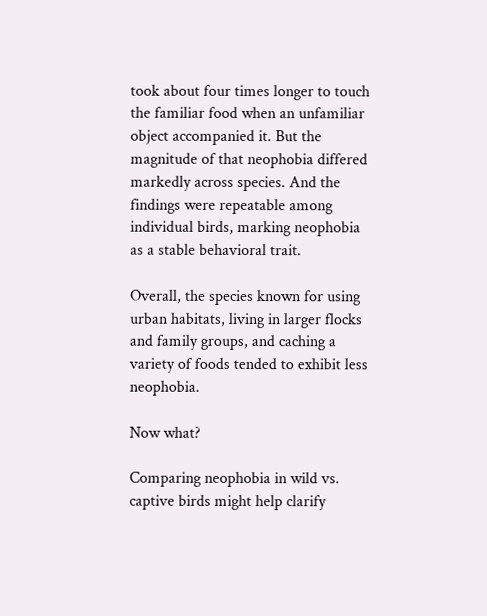took about four times longer to touch the familiar food when an unfamiliar object accompanied it. But the magnitude of that neophobia differed markedly across species. And the findings were repeatable among individual birds, marking neophobia as a stable behavioral trait.

Overall, the species known for using urban habitats, living in larger flocks and family groups, and caching a variety of foods tended to exhibit less neophobia.

Now what?

Comparing neophobia in wild vs. captive birds might help clarify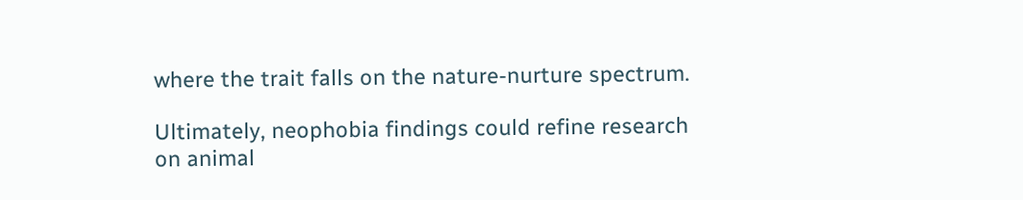where the trait falls on the nature-nurture spectrum.

Ultimately, neophobia findings could refine research on animal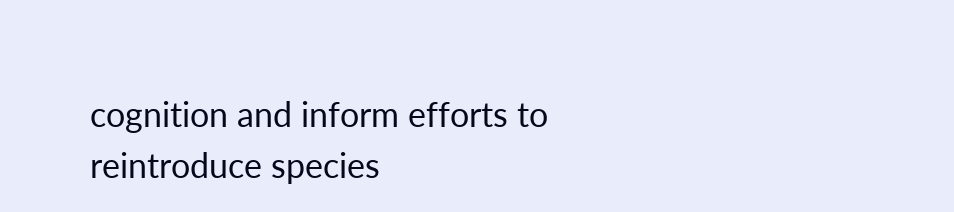cognition and inform efforts to reintroduce species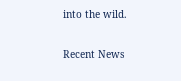into the wild.

Recent News